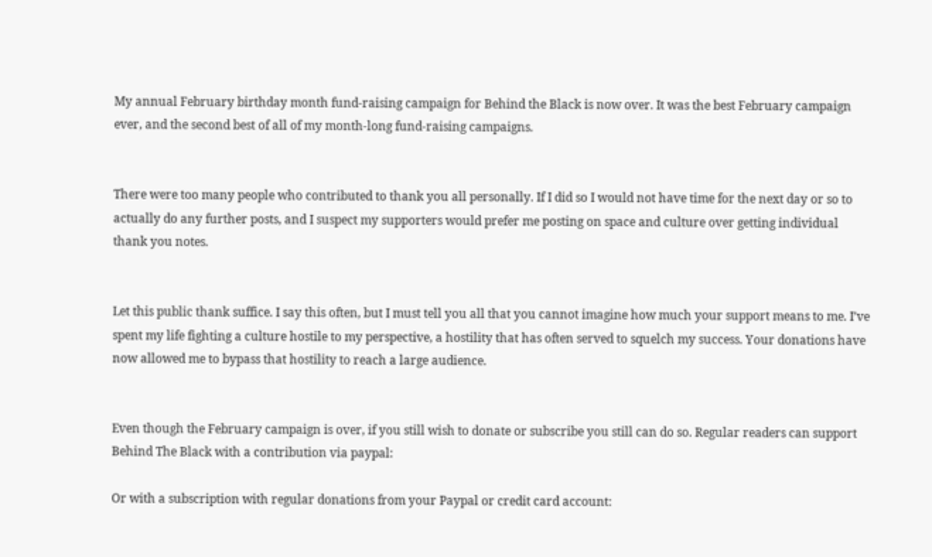My annual February birthday month fund-raising campaign for Behind the Black is now over. It was the best February campaign ever, and the second best of all of my month-long fund-raising campaigns.


There were too many people who contributed to thank you all personally. If I did so I would not have time for the next day or so to actually do any further posts, and I suspect my supporters would prefer me posting on space and culture over getting individual thank you notes.


Let this public thank suffice. I say this often, but I must tell you all that you cannot imagine how much your support means to me. I’ve spent my life fighting a culture hostile to my perspective, a hostility that has often served to squelch my success. Your donations have now allowed me to bypass that hostility to reach a large audience.


Even though the February campaign is over, if you still wish to donate or subscribe you still can do so. Regular readers can support Behind The Black with a contribution via paypal:

Or with a subscription with regular donations from your Paypal or credit card account: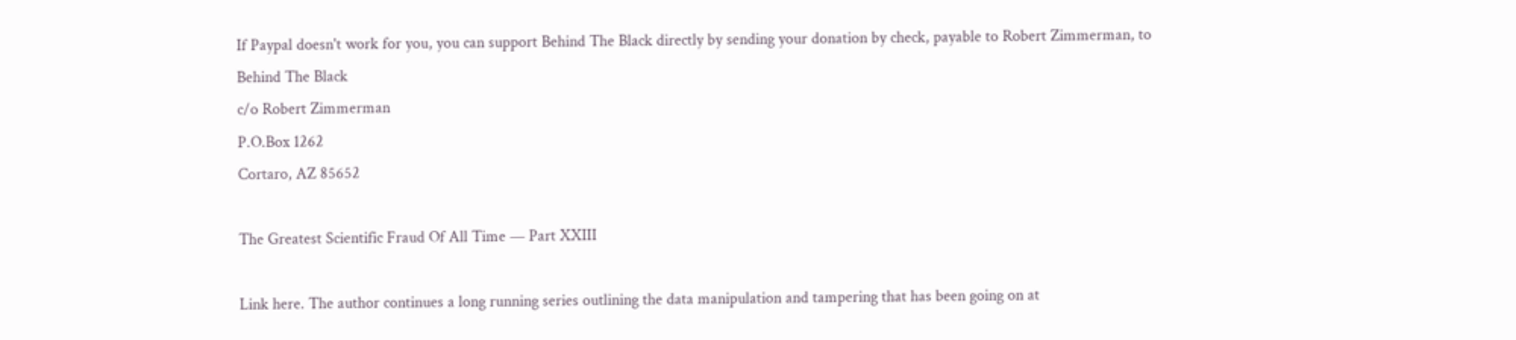If Paypal doesn't work for you, you can support Behind The Black directly by sending your donation by check, payable to Robert Zimmerman, to
Behind The Black
c/o Robert Zimmerman
P.O.Box 1262
Cortaro, AZ 85652

The Greatest Scientific Fraud Of All Time — Part XXIII

Link here. The author continues a long running series outlining the data manipulation and tampering that has been going on at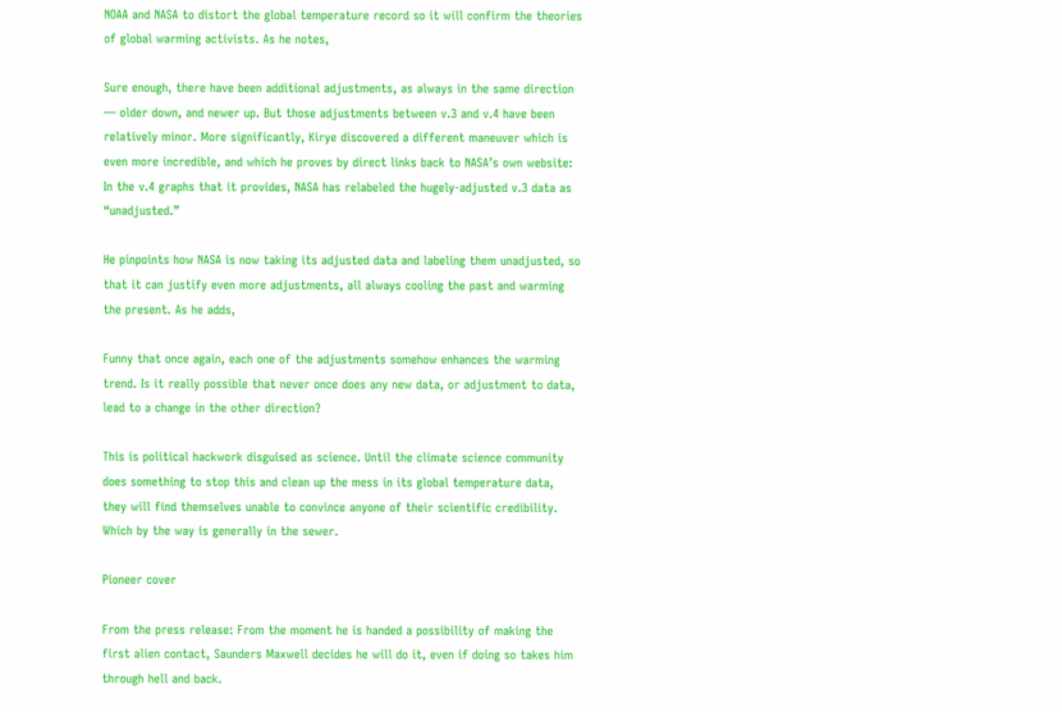NOAA and NASA to distort the global temperature record so it will confirm the theories of global warming activists. As he notes,

Sure enough, there have been additional adjustments, as always in the same direction — older down, and newer up. But those adjustments between v.3 and v.4 have been relatively minor. More significantly, Kirye discovered a different maneuver which is even more incredible, and which he proves by direct links back to NASA’s own website: In the v.4 graphs that it provides, NASA has relabeled the hugely-adjusted v.3 data as “unadjusted.”

He pinpoints how NASA is now taking its adjusted data and labeling them unadjusted, so that it can justify even more adjustments, all always cooling the past and warming the present. As he adds,

Funny that once again, each one of the adjustments somehow enhances the warming trend. Is it really possible that never once does any new data, or adjustment to data, lead to a change in the other direction?

This is political hackwork disguised as science. Until the climate science community does something to stop this and clean up the mess in its global temperature data, they will find themselves unable to convince anyone of their scientific credibility. Which by the way is generally in the sewer.

Pioneer cover

From the press release: From the moment he is handed a possibility of making the first alien contact, Saunders Maxwell decides he will do it, even if doing so takes him through hell and back.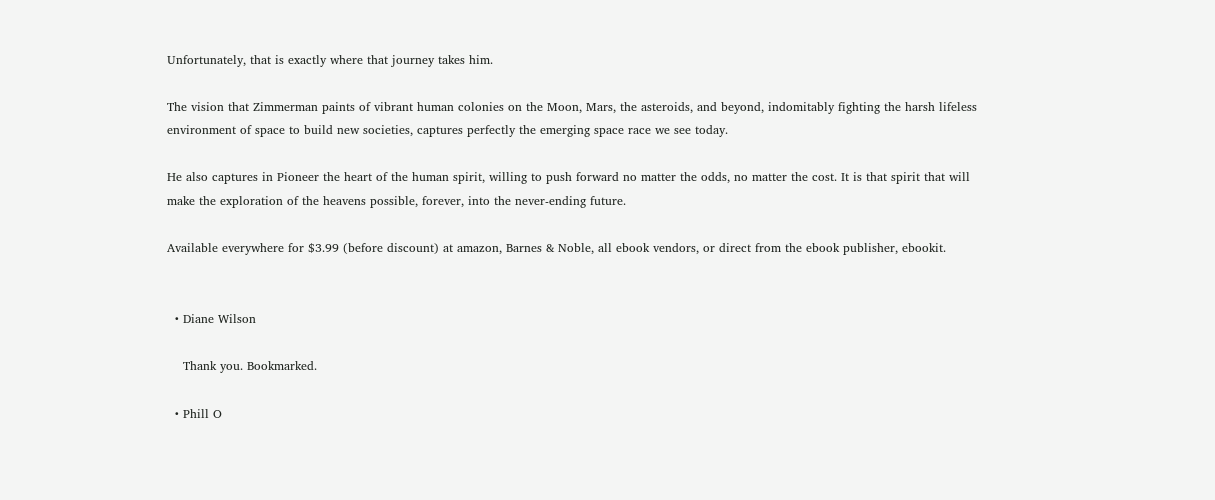Unfortunately, that is exactly where that journey takes him.

The vision that Zimmerman paints of vibrant human colonies on the Moon, Mars, the asteroids, and beyond, indomitably fighting the harsh lifeless environment of space to build new societies, captures perfectly the emerging space race we see today.

He also captures in Pioneer the heart of the human spirit, willing to push forward no matter the odds, no matter the cost. It is that spirit that will make the exploration of the heavens possible, forever, into the never-ending future.

Available everywhere for $3.99 (before discount) at amazon, Barnes & Noble, all ebook vendors, or direct from the ebook publisher, ebookit.


  • Diane Wilson

    Thank you. Bookmarked.

  • Phill O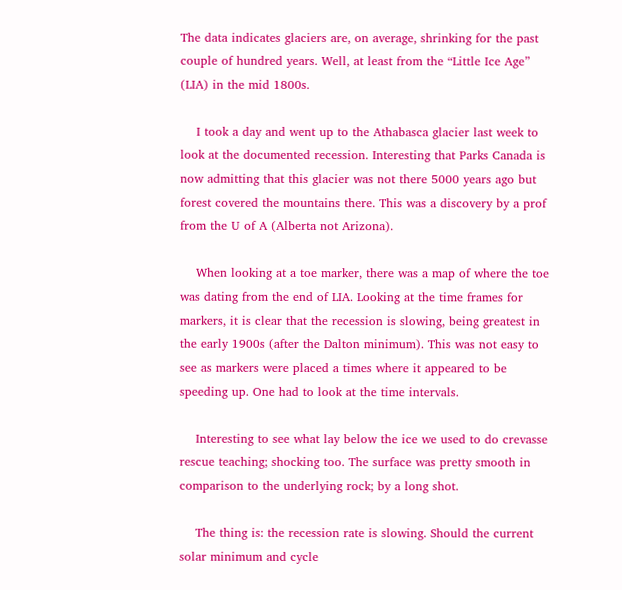The data indicates glaciers are, on average, shrinking for the past couple of hundred years. Well, at least from the “Little Ice Age” (LIA) in the mid 1800s.

    I took a day and went up to the Athabasca glacier last week to look at the documented recession. Interesting that Parks Canada is now admitting that this glacier was not there 5000 years ago but forest covered the mountains there. This was a discovery by a prof from the U of A (Alberta not Arizona).

    When looking at a toe marker, there was a map of where the toe was dating from the end of LIA. Looking at the time frames for markers, it is clear that the recession is slowing, being greatest in the early 1900s (after the Dalton minimum). This was not easy to see as markers were placed a times where it appeared to be speeding up. One had to look at the time intervals.

    Interesting to see what lay below the ice we used to do crevasse rescue teaching; shocking too. The surface was pretty smooth in comparison to the underlying rock; by a long shot.

    The thing is: the recession rate is slowing. Should the current solar minimum and cycle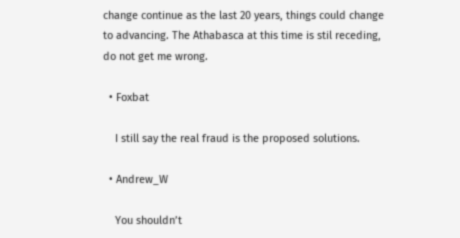change continue as the last 20 years, things could change to advancing. The Athabasca at this time is stil receding, do not get me wrong.

  • Foxbat

    I still say the real fraud is the proposed solutions.

  • Andrew_W

    You shouldn’t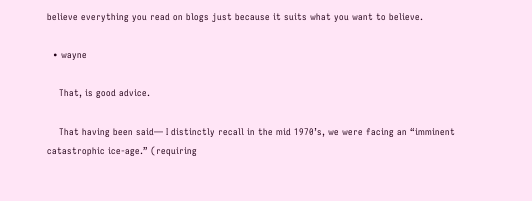believe everything you read on blogs just because it suits what you want to believe.

  • wayne

    That, is good advice.

    That having been said— I distinctly recall in the mid 1970’s, we were facing an “imminent catastrophic ice-age.” (requiring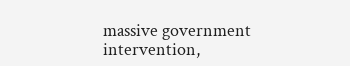massive government intervention,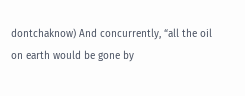dontchaknow) And concurrently, “all the oil on earth would be gone by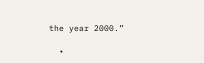the year 2000.”

  •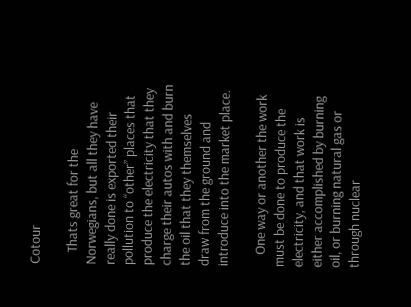Cotour

    Thats great for the Norwegians, but all they have really done is exported their pollution to “other” places that produce the electricity that they charge their autos with and burn the oil that they themselves draw from the ground and introduce into the market place.

    One way or another the work must be done to produce the electricity, and that work is either accomplished by burning oil, or burning natural gas or through nuclear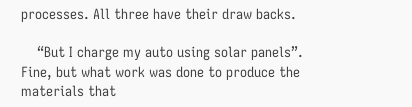processes. All three have their draw backs.

    “But I charge my auto using solar panels”. Fine, but what work was done to produce the materials that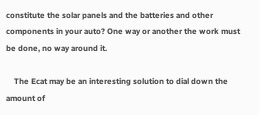constitute the solar panels and the batteries and other components in your auto? One way or another the work must be done, no way around it.

    The Ecat may be an interesting solution to dial down the amount of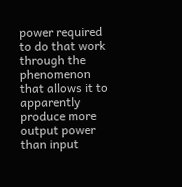power required to do that work through the phenomenon that allows it to apparently produce more output power than input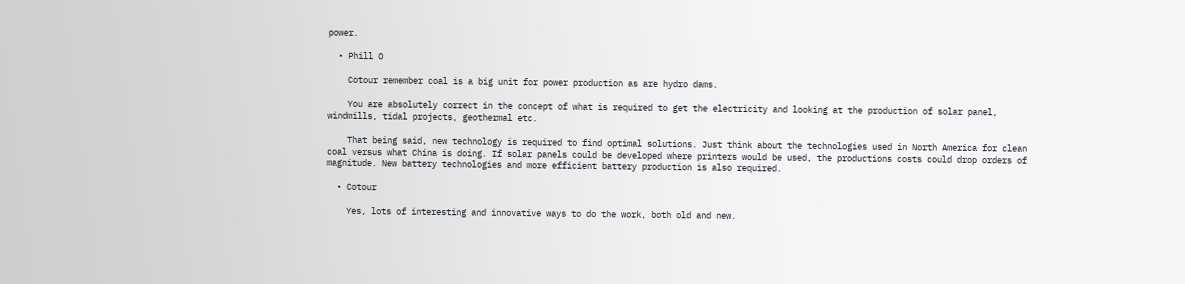power.

  • Phill O

    Cotour remember coal is a big unit for power production as are hydro dams.

    You are absolutely correct in the concept of what is required to get the electricity and looking at the production of solar panel, windmills, tidal projects, geothermal etc.

    That being said, new technology is required to find optimal solutions. Just think about the technologies used in North America for clean coal versus what China is doing. If solar panels could be developed where printers would be used, the productions costs could drop orders of magnitude. New battery technologies and more efficient battery production is also required.

  • Cotour

    Yes, lots of interesting and innovative ways to do the work, both old and new.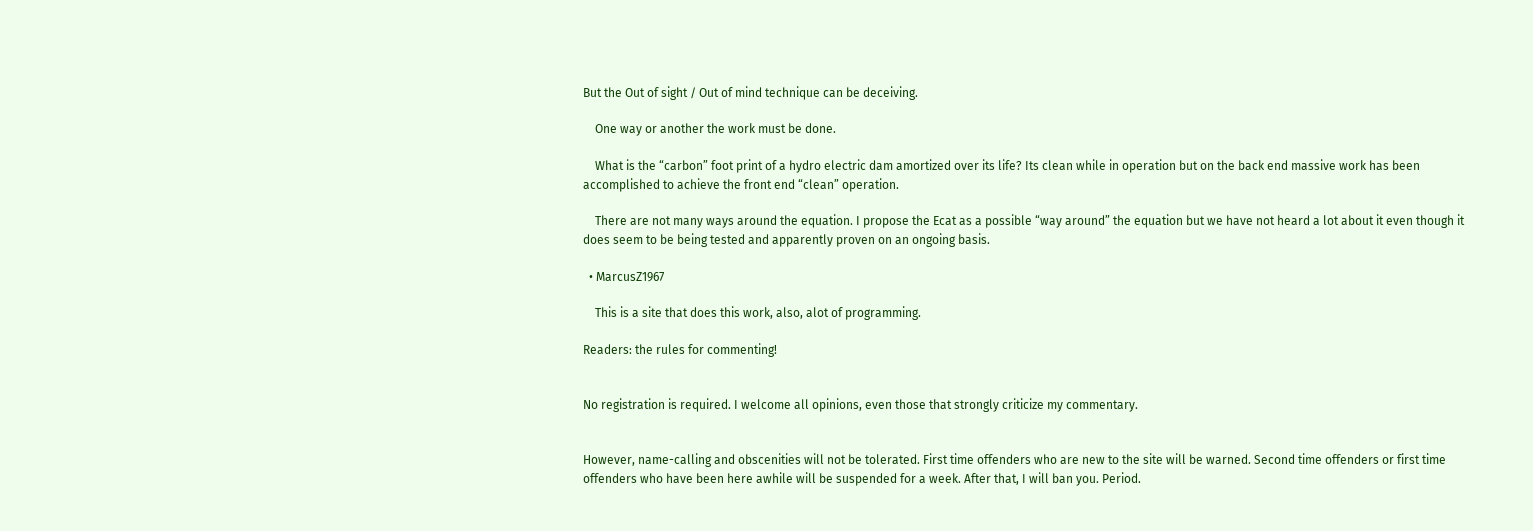But the Out of sight / Out of mind technique can be deceiving.

    One way or another the work must be done.

    What is the “carbon” foot print of a hydro electric dam amortized over its life? Its clean while in operation but on the back end massive work has been accomplished to achieve the front end “clean” operation.

    There are not many ways around the equation. I propose the Ecat as a possible “way around” the equation but we have not heard a lot about it even though it does seem to be being tested and apparently proven on an ongoing basis.

  • MarcusZ1967

    This is a site that does this work, also, alot of programming.

Readers: the rules for commenting!


No registration is required. I welcome all opinions, even those that strongly criticize my commentary.


However, name-calling and obscenities will not be tolerated. First time offenders who are new to the site will be warned. Second time offenders or first time offenders who have been here awhile will be suspended for a week. After that, I will ban you. Period.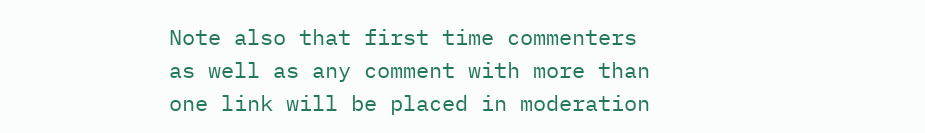Note also that first time commenters as well as any comment with more than one link will be placed in moderation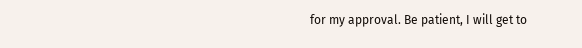for my approval. Be patient, I will get to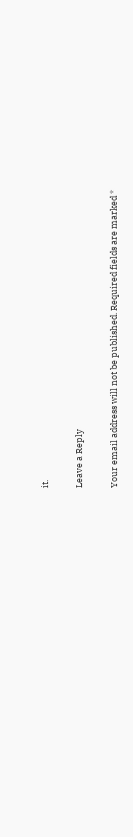it.

Leave a Reply

Your email address will not be published. Required fields are marked *